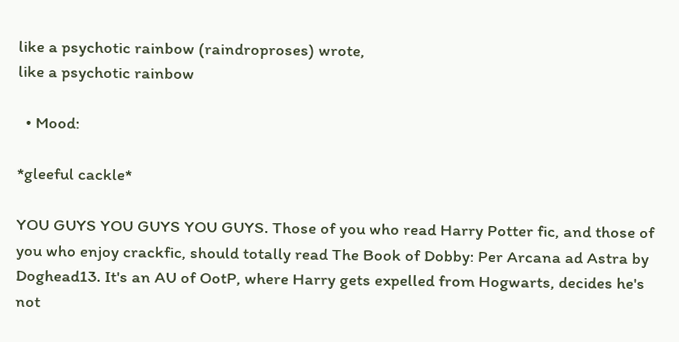like a psychotic rainbow (raindroproses) wrote,
like a psychotic rainbow

  • Mood:

*gleeful cackle*

YOU GUYS YOU GUYS YOU GUYS. Those of you who read Harry Potter fic, and those of you who enjoy crackfic, should totally read The Book of Dobby: Per Arcana ad Astra by Doghead13. It's an AU of OotP, where Harry gets expelled from Hogwarts, decides he's not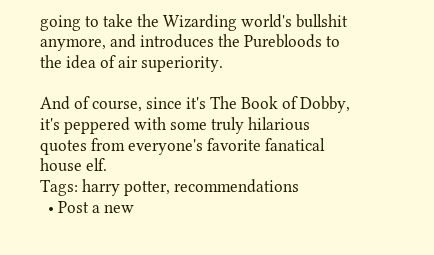going to take the Wizarding world's bullshit anymore, and introduces the Purebloods to the idea of air superiority.

And of course, since it's The Book of Dobby, it's peppered with some truly hilarious quotes from everyone's favorite fanatical house elf.
Tags: harry potter, recommendations
  • Post a new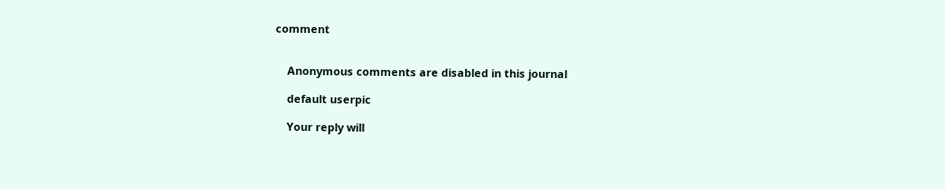comment


    Anonymous comments are disabled in this journal

    default userpic

    Your reply will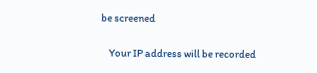be screened

    Your IP address will be recorded